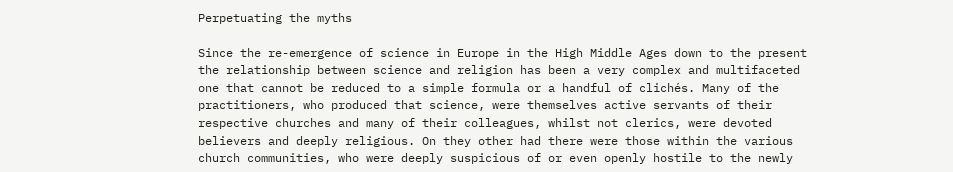Perpetuating the myths

Since the re-emergence of science in Europe in the High Middle Ages down to the present the relationship between science and religion has been a very complex and multifaceted one that cannot be reduced to a simple formula or a handful of clichés. Many of the practitioners, who produced that science, were themselves active servants of their respective churches and many of their colleagues, whilst not clerics, were devoted believers and deeply religious. On they other had there were those within the various church communities, who were deeply suspicious of or even openly hostile to the newly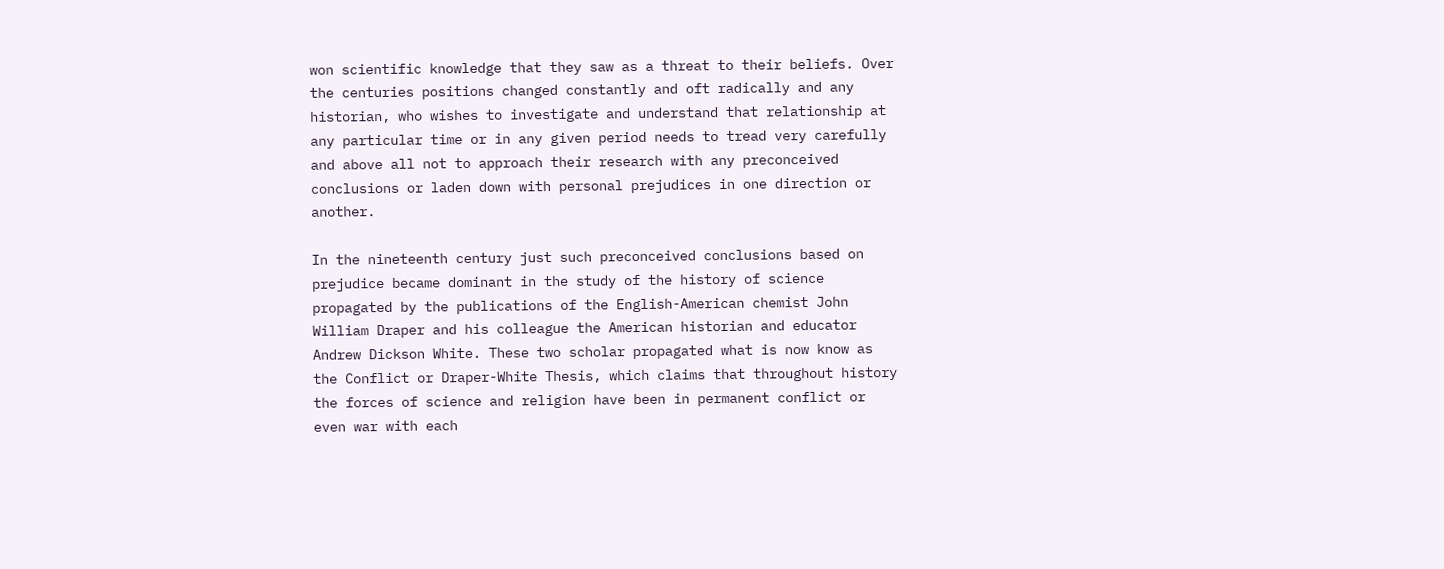won scientific knowledge that they saw as a threat to their beliefs. Over the centuries positions changed constantly and oft radically and any historian, who wishes to investigate and understand that relationship at any particular time or in any given period needs to tread very carefully and above all not to approach their research with any preconceived conclusions or laden down with personal prejudices in one direction or another.

In the nineteenth century just such preconceived conclusions based on prejudice became dominant in the study of the history of science propagated by the publications of the English-American chemist John William Draper and his colleague the American historian and educator Andrew Dickson White. These two scholar propagated what is now know as the Conflict or Draper-White Thesis, which claims that throughout history the forces of science and religion have been in permanent conflict or even war with each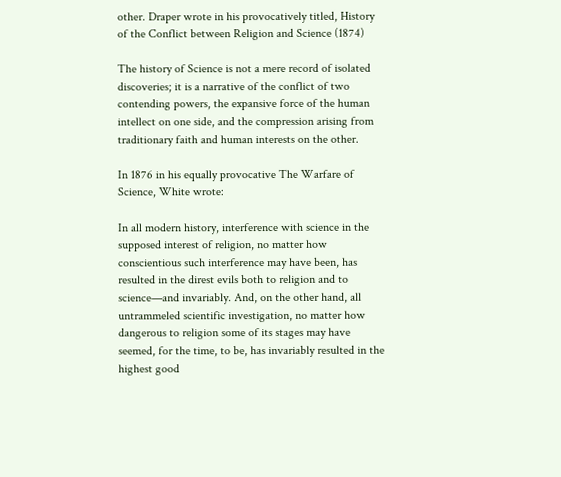other. Draper wrote in his provocatively titled, History of the Conflict between Religion and Science (1874)

The history of Science is not a mere record of isolated discoveries; it is a narrative of the conflict of two contending powers, the expansive force of the human intellect on one side, and the compression arising from traditionary faith and human interests on the other.

In 1876 in his equally provocative The Warfare of Science, White wrote:

In all modern history, interference with science in the supposed interest of religion, no matter how conscientious such interference may have been, has resulted in the direst evils both to religion and to science—and invariably. And, on the other hand, all untrammeled scientific investigation, no matter how dangerous to religion some of its stages may have seemed, for the time, to be, has invariably resulted in the highest good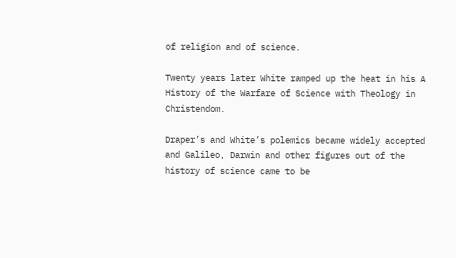of religion and of science.

Twenty years later White ramped up the heat in his A History of the Warfare of Science with Theology in Christendom.

Draper’s and White’s polemics became widely accepted and Galileo, Darwin and other figures out of the history of science came to be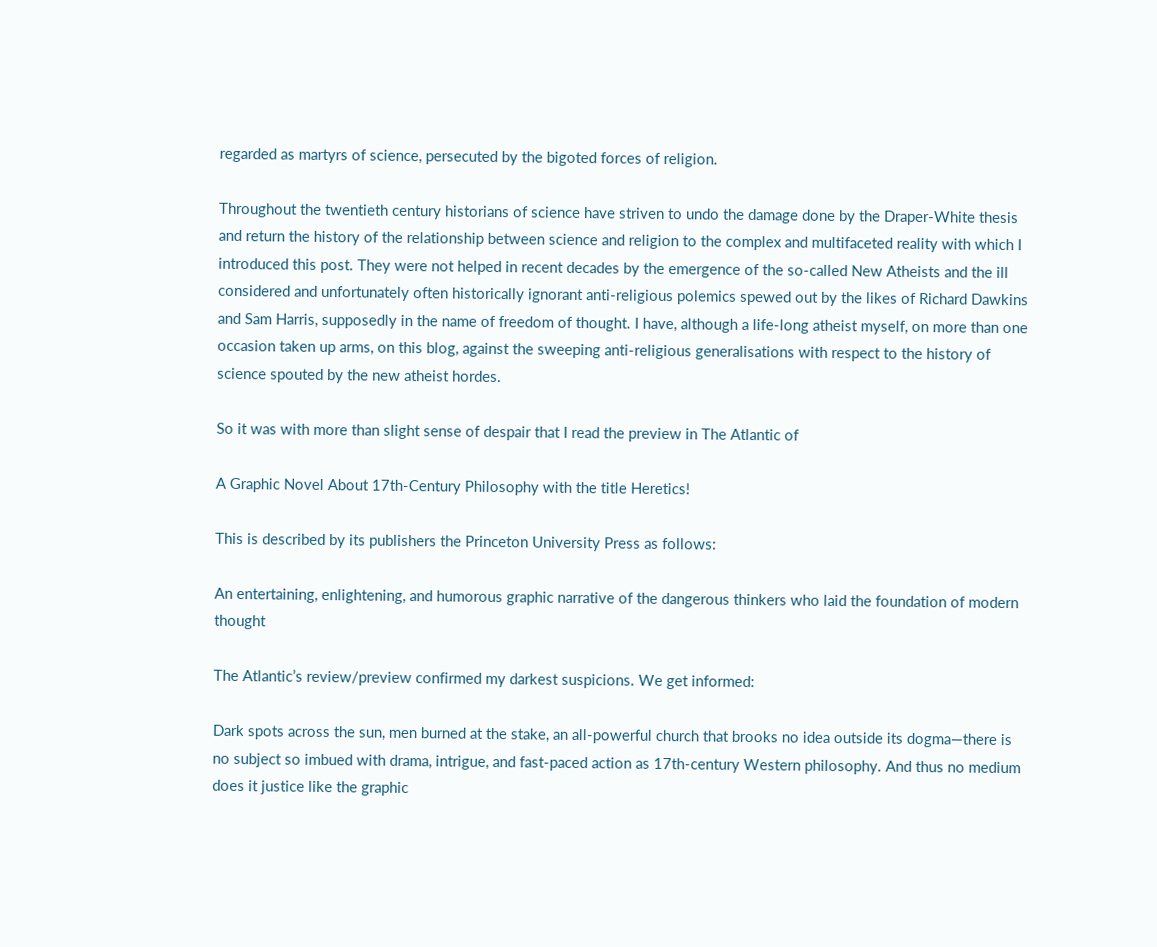regarded as martyrs of science, persecuted by the bigoted forces of religion.

Throughout the twentieth century historians of science have striven to undo the damage done by the Draper-White thesis and return the history of the relationship between science and religion to the complex and multifaceted reality with which I introduced this post. They were not helped in recent decades by the emergence of the so-called New Atheists and the ill considered and unfortunately often historically ignorant anti-religious polemics spewed out by the likes of Richard Dawkins and Sam Harris, supposedly in the name of freedom of thought. I have, although a life-long atheist myself, on more than one occasion taken up arms, on this blog, against the sweeping anti-religious generalisations with respect to the history of science spouted by the new atheist hordes.

So it was with more than slight sense of despair that I read the preview in The Atlantic of

A Graphic Novel About 17th-Century Philosophy with the title Heretics!

This is described by its publishers the Princeton University Press as follows:

An entertaining, enlightening, and humorous graphic narrative of the dangerous thinkers who laid the foundation of modern thought

The Atlantic’s review/preview confirmed my darkest suspicions. We get informed:

Dark spots across the sun, men burned at the stake, an all-powerful church that brooks no idea outside its dogma—there is no subject so imbued with drama, intrigue, and fast-paced action as 17th-century Western philosophy. And thus no medium does it justice like the graphic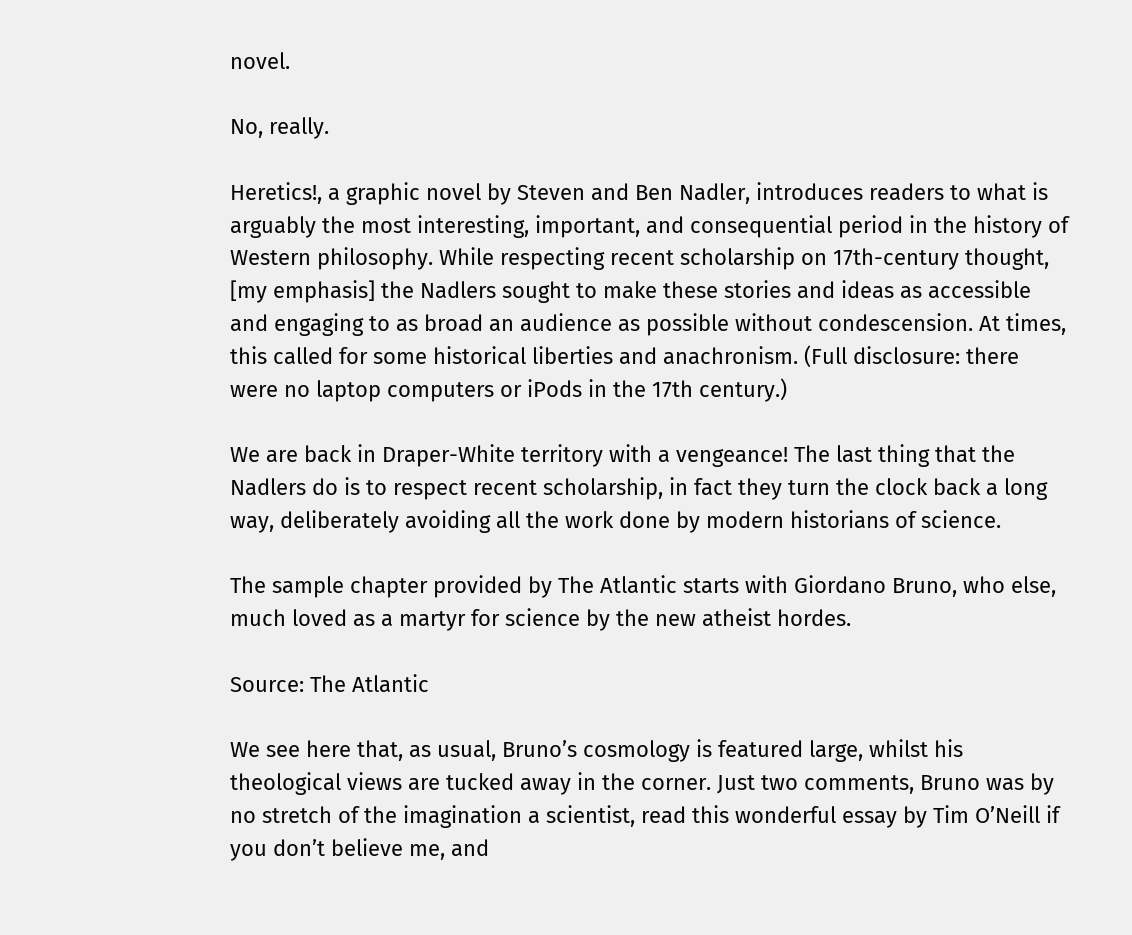novel.

No, really.

Heretics!, a graphic novel by Steven and Ben Nadler, introduces readers to what is arguably the most interesting, important, and consequential period in the history of Western philosophy. While respecting recent scholarship on 17th-century thought, [my emphasis] the Nadlers sought to make these stories and ideas as accessible and engaging to as broad an audience as possible without condescension. At times, this called for some historical liberties and anachronism. (Full disclosure: there were no laptop computers or iPods in the 17th century.)

We are back in Draper-White territory with a vengeance! The last thing that the Nadlers do is to respect recent scholarship, in fact they turn the clock back a long way, deliberately avoiding all the work done by modern historians of science.

The sample chapter provided by The Atlantic starts with Giordano Bruno, who else, much loved as a martyr for science by the new atheist hordes.

Source: The Atlantic

We see here that, as usual, Bruno’s cosmology is featured large, whilst his theological views are tucked away in the corner. Just two comments, Bruno was by no stretch of the imagination a scientist, read this wonderful essay by Tim O’Neill if you don’t believe me, and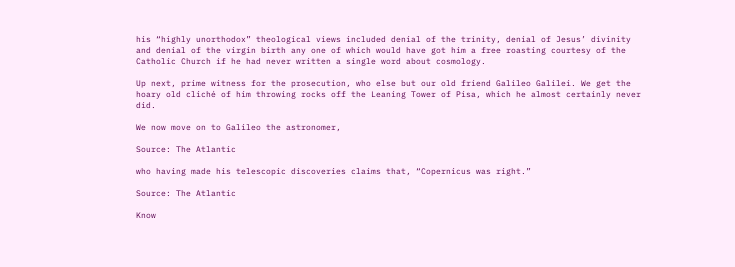his “highly unorthodox” theological views included denial of the trinity, denial of Jesus’ divinity and denial of the virgin birth any one of which would have got him a free roasting courtesy of the Catholic Church if he had never written a single word about cosmology.

Up next, prime witness for the prosecution, who else but our old friend Galileo Galilei. We get the hoary old cliché of him throwing rocks off the Leaning Tower of Pisa, which he almost certainly never did.

We now move on to Galileo the astronomer,

Source: The Atlantic

who having made his telescopic discoveries claims that, “Copernicus was right.”

Source: The Atlantic

Know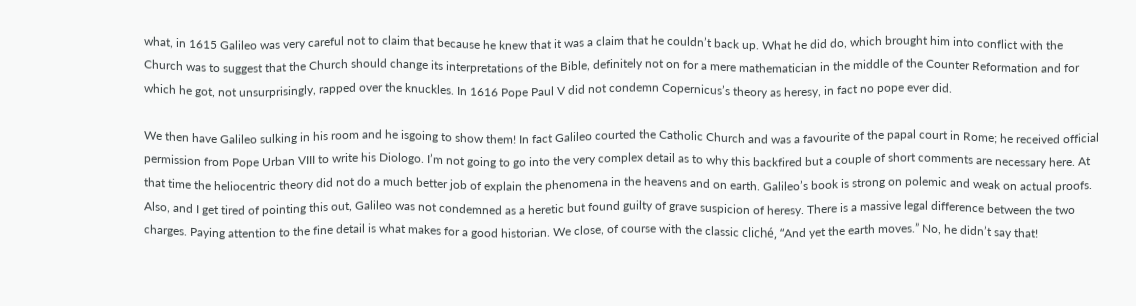what, in 1615 Galileo was very careful not to claim that because he knew that it was a claim that he couldn’t back up. What he did do, which brought him into conflict with the Church was to suggest that the Church should change its interpretations of the Bible, definitely not on for a mere mathematician in the middle of the Counter Reformation and for which he got, not unsurprisingly, rapped over the knuckles. In 1616 Pope Paul V did not condemn Copernicus’s theory as heresy, in fact no pope ever did.

We then have Galileo sulking in his room and he isgoing to show them! In fact Galileo courted the Catholic Church and was a favourite of the papal court in Rome; he received official permission from Pope Urban VIII to write his Diologo. I’m not going to go into the very complex detail as to why this backfired but a couple of short comments are necessary here. At that time the heliocentric theory did not do a much better job of explain the phenomena in the heavens and on earth. Galileo’s book is strong on polemic and weak on actual proofs. Also, and I get tired of pointing this out, Galileo was not condemned as a heretic but found guilty of grave suspicion of heresy. There is a massive legal difference between the two charges. Paying attention to the fine detail is what makes for a good historian. We close, of course with the classic cliché, “And yet the earth moves.” No, he didn’t say that!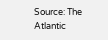Source: The Atlantic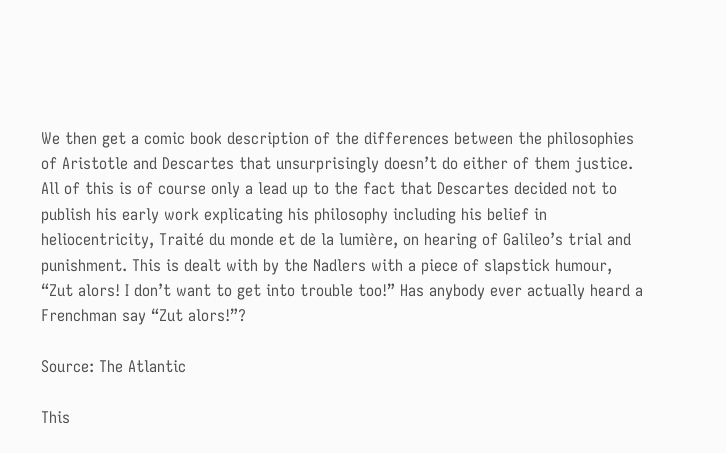We then get a comic book description of the differences between the philosophies of Aristotle and Descartes that unsurprisingly doesn’t do either of them justice. All of this is of course only a lead up to the fact that Descartes decided not to publish his early work explicating his philosophy including his belief in heliocentricity, Traité du monde et de la lumière, on hearing of Galileo’s trial and punishment. This is dealt with by the Nadlers with a piece of slapstick humour, “Zut alors! I don’t want to get into trouble too!” Has anybody ever actually heard a Frenchman say “Zut alors!”?

Source: The Atlantic

This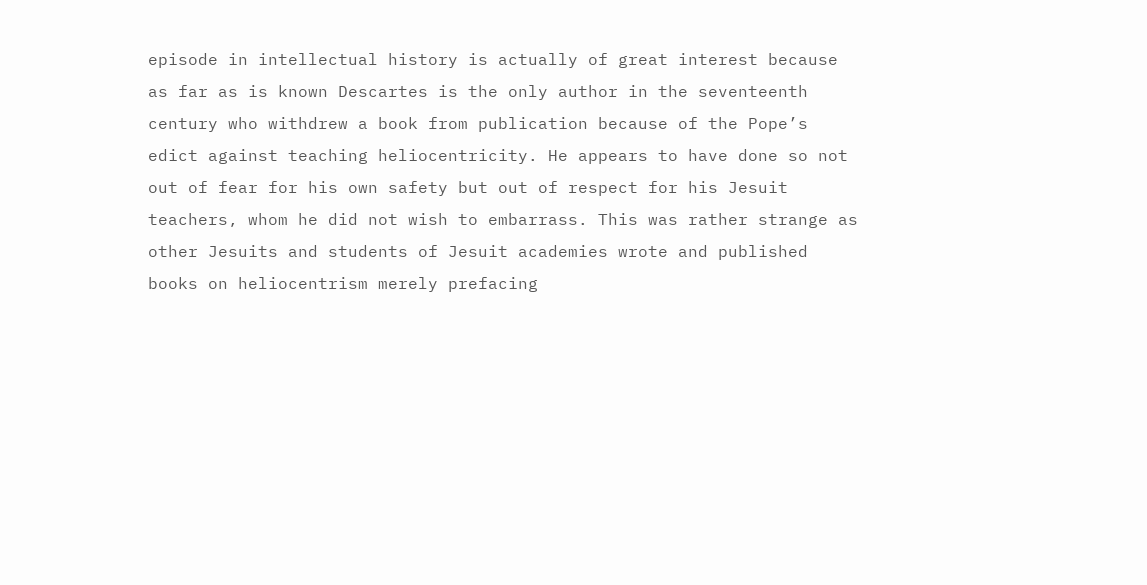episode in intellectual history is actually of great interest because as far as is known Descartes is the only author in the seventeenth century who withdrew a book from publication because of the Pope’s edict against teaching heliocentricity. He appears to have done so not out of fear for his own safety but out of respect for his Jesuit teachers, whom he did not wish to embarrass. This was rather strange as other Jesuits and students of Jesuit academies wrote and published books on heliocentrism merely prefacing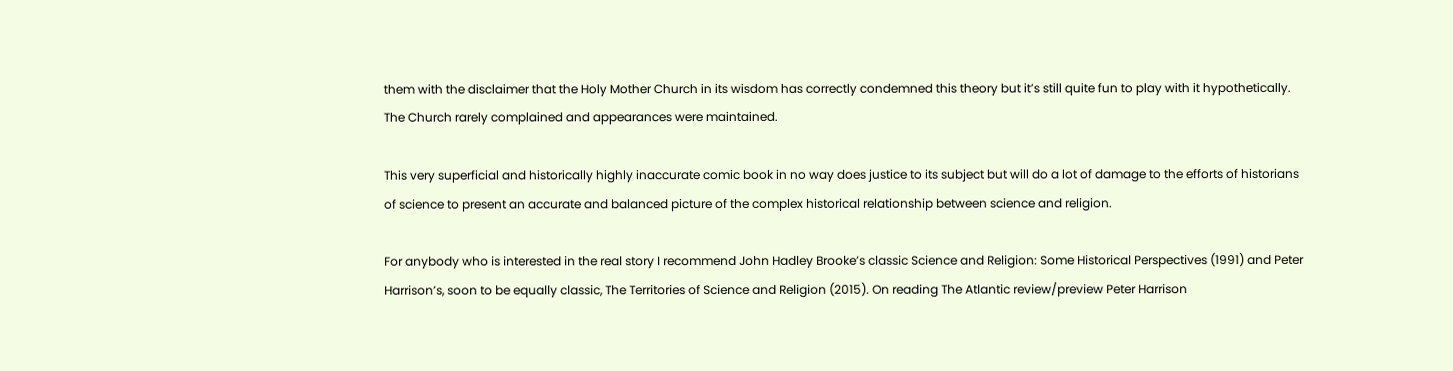them with the disclaimer that the Holy Mother Church in its wisdom has correctly condemned this theory but it’s still quite fun to play with it hypothetically. The Church rarely complained and appearances were maintained.

This very superficial and historically highly inaccurate comic book in no way does justice to its subject but will do a lot of damage to the efforts of historians of science to present an accurate and balanced picture of the complex historical relationship between science and religion.

For anybody who is interested in the real story I recommend John Hadley Brooke’s classic Science and Religion: Some Historical Perspectives (1991) and Peter Harrison’s, soon to be equally classic, The Territories of Science and Religion (2015). On reading The Atlantic review/preview Peter Harrison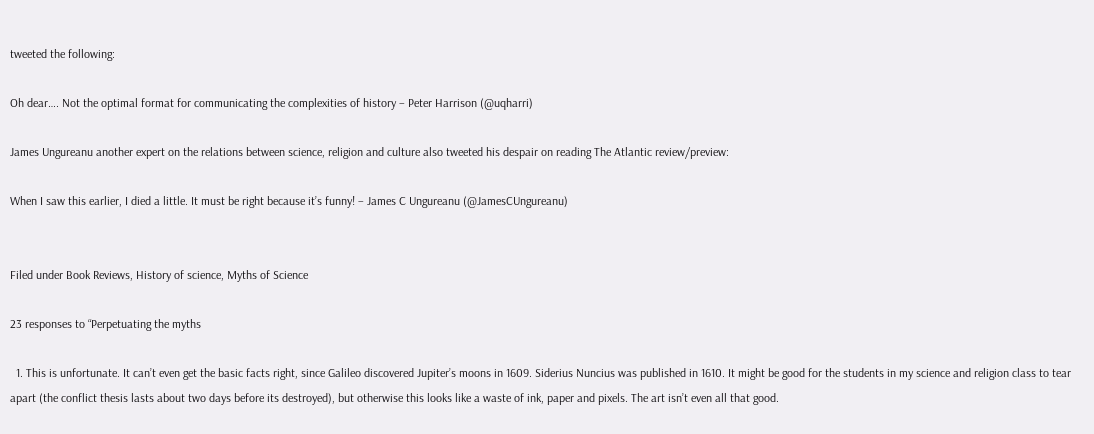tweeted the following:

Oh dear…. Not the optimal format for communicating the complexities of history – Peter Harrison (@uqharri)

James Ungureanu another expert on the relations between science, religion and culture also tweeted his despair on reading The Atlantic review/preview:

When I saw this earlier, I died a little. It must be right because it’s funny! – James C Ungureanu (@JamesCUngureanu)


Filed under Book Reviews, History of science, Myths of Science

23 responses to “Perpetuating the myths

  1. This is unfortunate. It can’t even get the basic facts right, since Galileo discovered Jupiter’s moons in 1609. Siderius Nuncius was published in 1610. It might be good for the students in my science and religion class to tear apart (the conflict thesis lasts about two days before its destroyed), but otherwise this looks like a waste of ink, paper and pixels. The art isn’t even all that good.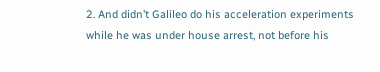2. And didn’t Galileo do his acceleration experiments while he was under house arrest, not before his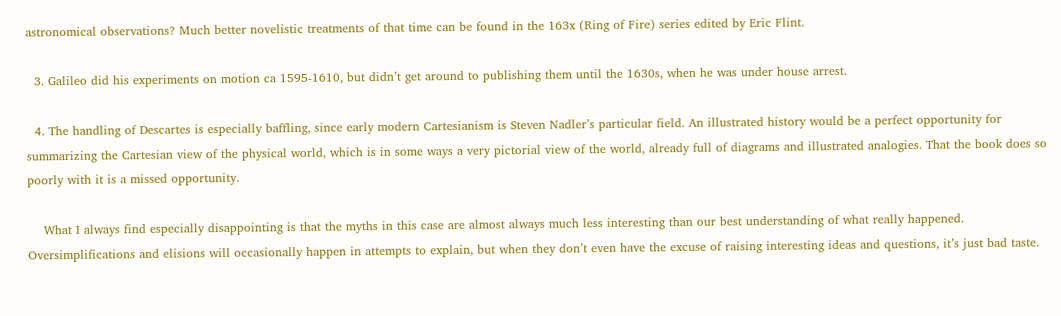astronomical observations? Much better novelistic treatments of that time can be found in the 163x (Ring of Fire) series edited by Eric Flint.

  3. Galileo did his experiments on motion ca 1595-1610, but didn’t get around to publishing them until the 1630s, when he was under house arrest.

  4. The handling of Descartes is especially baffling, since early modern Cartesianism is Steven Nadler’s particular field. An illustrated history would be a perfect opportunity for summarizing the Cartesian view of the physical world, which is in some ways a very pictorial view of the world, already full of diagrams and illustrated analogies. That the book does so poorly with it is a missed opportunity.

    What I always find especially disappointing is that the myths in this case are almost always much less interesting than our best understanding of what really happened. Oversimplifications and elisions will occasionally happen in attempts to explain, but when they don’t even have the excuse of raising interesting ideas and questions, it’s just bad taste.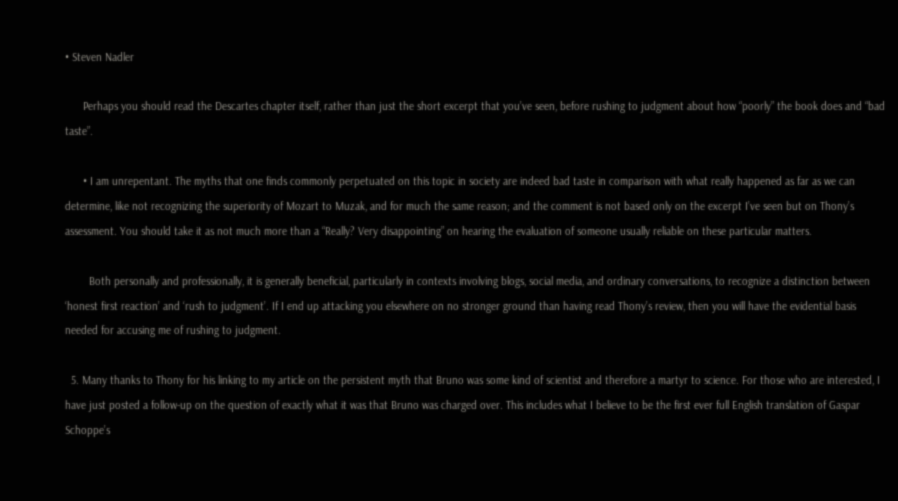• Steven Nadler

      Perhaps you should read the Descartes chapter itself, rather than just the short excerpt that you’ve seen, before rushing to judgment about how “poorly” the book does and “bad taste”.

      • I am unrepentant. The myths that one finds commonly perpetuated on this topic in society are indeed bad taste in comparison with what really happened as far as we can determine, like not recognizing the superiority of Mozart to Muzak, and for much the same reason; and the comment is not based only on the excerpt I’ve seen but on Thony’s assessment. You should take it as not much more than a “Really? Very disappointing” on hearing the evaluation of someone usually reliable on these particular matters.

        Both personally and professionally, it is generally beneficial, particularly in contexts involving blogs, social media, and ordinary conversations, to recognize a distinction between ‘honest first reaction’ and ‘rush to judgment’. If I end up attacking you elsewhere on no stronger ground than having read Thony’s review, then you will have the evidential basis needed for accusing me of rushing to judgment.

  5. Many thanks to Thony for his linking to my article on the persistent myth that Bruno was some kind of scientist and therefore a martyr to science. For those who are interested, I have just posted a follow-up on the question of exactly what it was that Bruno was charged over. This includes what I believe to be the first ever full English translation of Gaspar Schoppe’s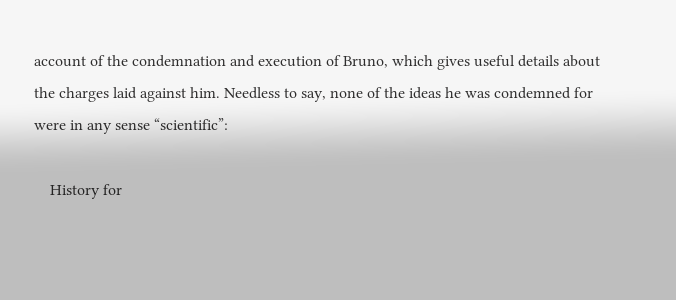account of the condemnation and execution of Bruno, which gives useful details about the charges laid against him. Needless to say, none of the ideas he was condemned for were in any sense “scientific”:

    History for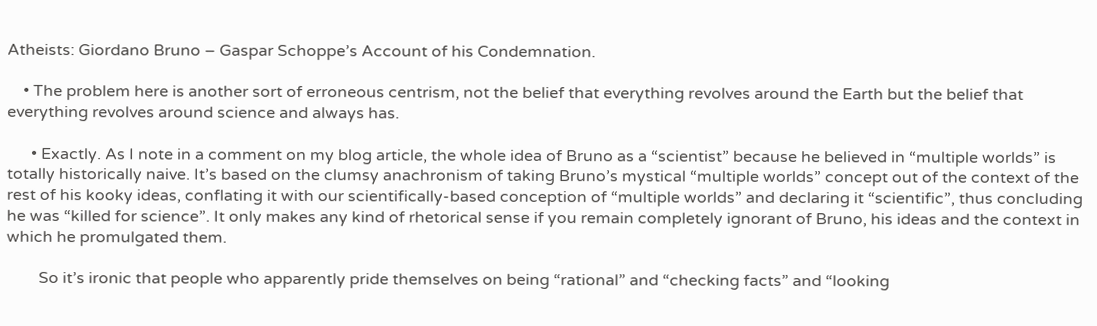Atheists: Giordano Bruno – Gaspar Schoppe’s Account of his Condemnation.

    • The problem here is another sort of erroneous centrism, not the belief that everything revolves around the Earth but the belief that everything revolves around science and always has.

      • Exactly. As I note in a comment on my blog article, the whole idea of Bruno as a “scientist” because he believed in “multiple worlds” is totally historically naive. It’s based on the clumsy anachronism of taking Bruno’s mystical “multiple worlds” concept out of the context of the rest of his kooky ideas, conflating it with our scientifically-based conception of “multiple worlds” and declaring it “scientific”, thus concluding he was “killed for science”. It only makes any kind of rhetorical sense if you remain completely ignorant of Bruno, his ideas and the context in which he promulgated them.

        So it’s ironic that people who apparently pride themselves on being “rational” and “checking facts” and “looking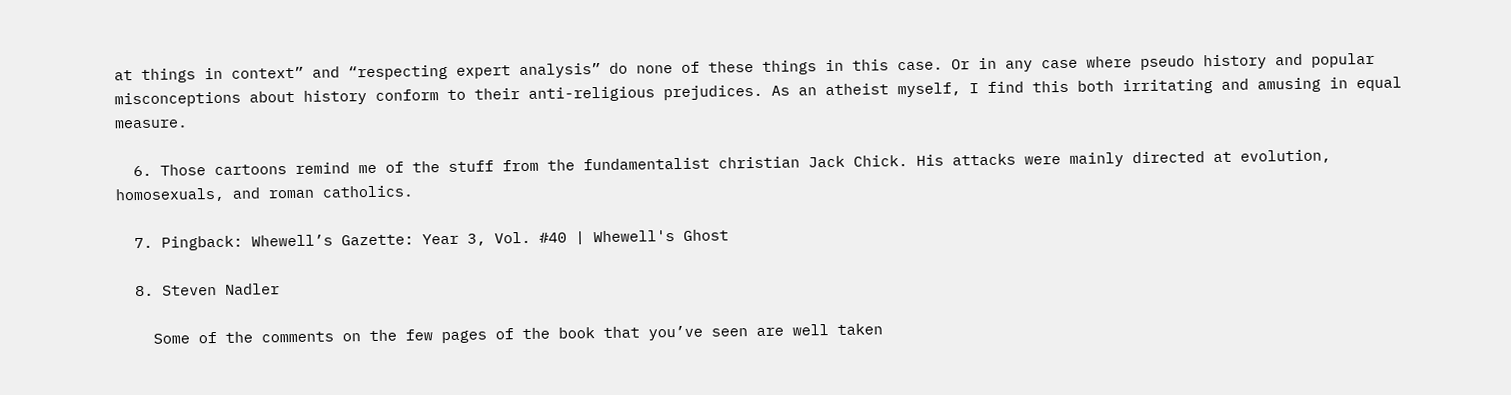at things in context” and “respecting expert analysis” do none of these things in this case. Or in any case where pseudo history and popular misconceptions about history conform to their anti-religious prejudices. As an atheist myself, I find this both irritating and amusing in equal measure.

  6. Those cartoons remind me of the stuff from the fundamentalist christian Jack Chick. His attacks were mainly directed at evolution, homosexuals, and roman catholics.

  7. Pingback: Whewell’s Gazette: Year 3, Vol. #40 | Whewell's Ghost

  8. Steven Nadler

    Some of the comments on the few pages of the book that you’ve seen are well taken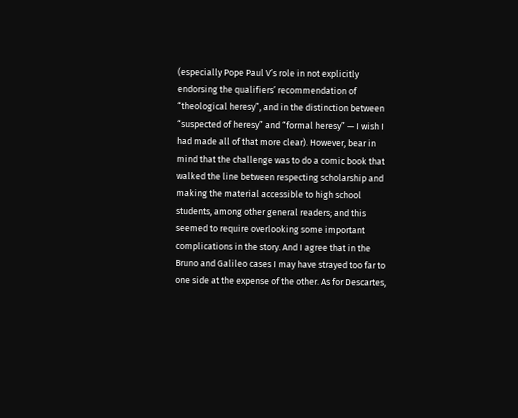(especially Pope Paul V’s role in not explicitly endorsing the qualifiers’ recommendation of “theological heresy”, and in the distinction between “suspected of heresy” and “formal heresy” — I wish I had made all of that more clear). However, bear in mind that the challenge was to do a comic book that walked the line between respecting scholarship and making the material accessible to high school students, among other general readers; and this seemed to require overlooking some important complications in the story. And I agree that in the Bruno and Galileo cases I may have strayed too far to one side at the expense of the other. As for Descartes,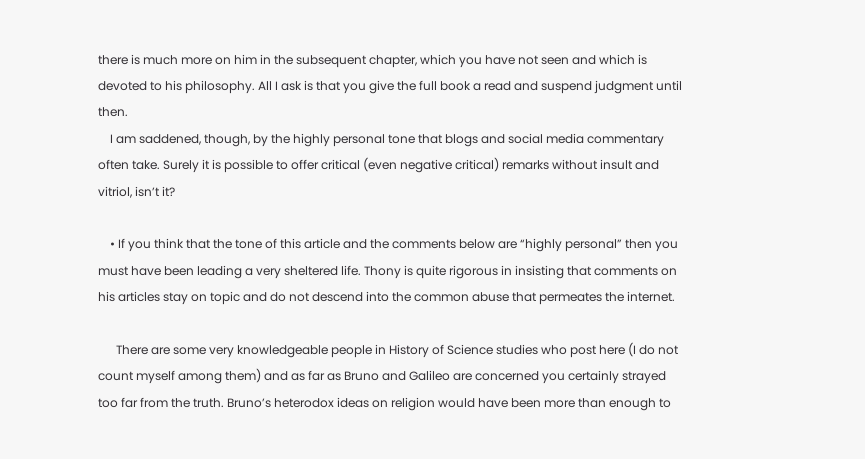there is much more on him in the subsequent chapter, which you have not seen and which is devoted to his philosophy. All I ask is that you give the full book a read and suspend judgment until then.
    I am saddened, though, by the highly personal tone that blogs and social media commentary often take. Surely it is possible to offer critical (even negative critical) remarks without insult and vitriol, isn’t it?

    • If you think that the tone of this article and the comments below are “highly personal” then you must have been leading a very sheltered life. Thony is quite rigorous in insisting that comments on his articles stay on topic and do not descend into the common abuse that permeates the internet.

      There are some very knowledgeable people in History of Science studies who post here (I do not count myself among them) and as far as Bruno and Galileo are concerned you certainly strayed too far from the truth. Bruno’s heterodox ideas on religion would have been more than enough to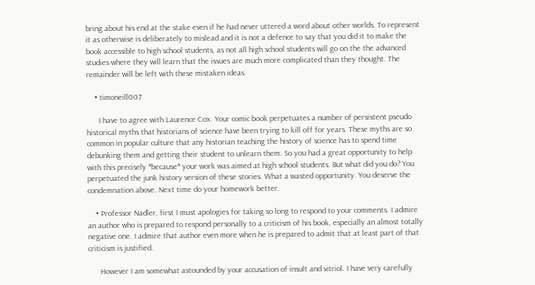bring about his end at the stake even if he had never uttered a word about other worlds. To represent it as otherwise is deliberately to mislead and it is not a defence to say that you did it to make the book accessible to high school students, as not all high school students will go on the the advanced studies where they will learn that the issues are much more complicated than they thought. The remainder will be left with these mistaken ideas.

    • timoneill007

      I have to agree with Laurence Cox. Your comic book perpetuates a number of persistent pseudo historical myths that historians of science have been trying to kill off for years. These myths are so common in popular culture that any historian teaching the history of science has to spend time debunking them and getting their student to unlearn them. So you had a great opportunity to help with this precisely *because* your work was aimed at high school students. But what did you do? You perpetuated the junk history version of these stories. What a wasted opportunity. You deserve the condemnation above. Next time do your homework better.

    • Professor Nadler, first I must apologies for taking so long to respond to your comments. I admire an author who is prepared to respond personally to a criticism of his book, especially an almost totally negative one. I admire that author even more when he is prepared to admit that at least part of that criticism is justified.

      However I am somewhat astounded by your accusation of insult and vitriol. I have very carefully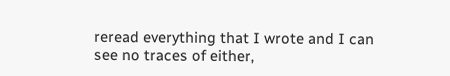reread everything that I wrote and I can see no traces of either,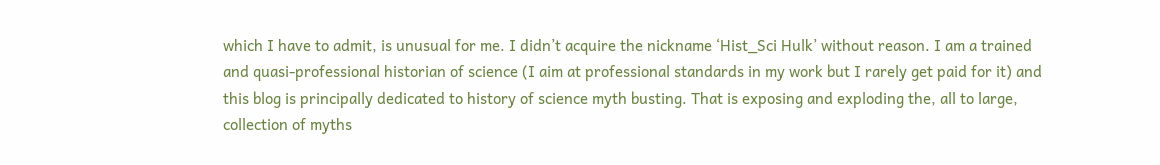which I have to admit, is unusual for me. I didn’t acquire the nickname ‘Hist_Sci Hulk’ without reason. I am a trained and quasi-professional historian of science (I aim at professional standards in my work but I rarely get paid for it) and this blog is principally dedicated to history of science myth busting. That is exposing and exploding the, all to large, collection of myths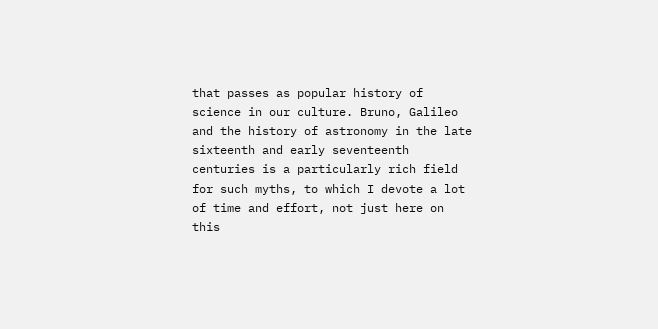that passes as popular history of science in our culture. Bruno, Galileo and the history of astronomy in the late sixteenth and early seventeenth centuries is a particularly rich field for such myths, to which I devote a lot of time and effort, not just here on this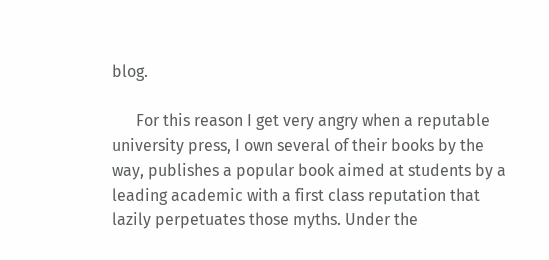blog.

      For this reason I get very angry when a reputable university press, I own several of their books by the way, publishes a popular book aimed at students by a leading academic with a first class reputation that lazily perpetuates those myths. Under the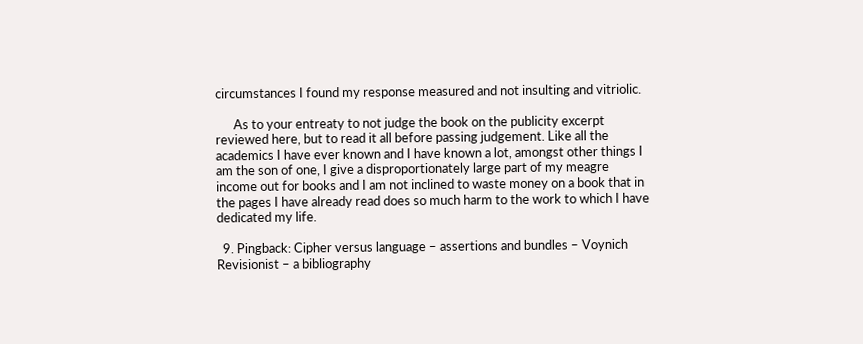circumstances I found my response measured and not insulting and vitriolic.

      As to your entreaty to not judge the book on the publicity excerpt reviewed here, but to read it all before passing judgement. Like all the academics I have ever known and I have known a lot, amongst other things I am the son of one, I give a disproportionately large part of my meagre income out for books and I am not inclined to waste money on a book that in the pages I have already read does so much harm to the work to which I have dedicated my life.

  9. Pingback: Cipher versus language – assertions and bundles – Voynich Revisionist – a bibliography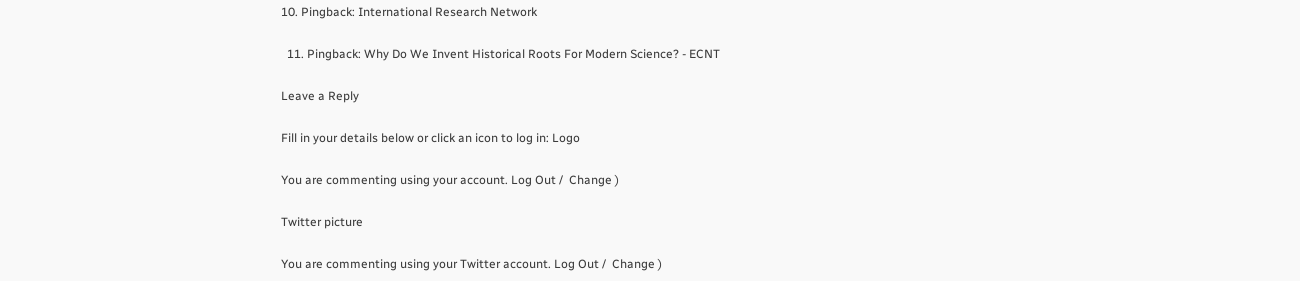10. Pingback: International Research Network

  11. Pingback: Why Do We Invent Historical Roots For Modern Science? - ECNT

Leave a Reply

Fill in your details below or click an icon to log in: Logo

You are commenting using your account. Log Out /  Change )

Twitter picture

You are commenting using your Twitter account. Log Out /  Change )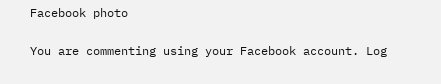Facebook photo

You are commenting using your Facebook account. Log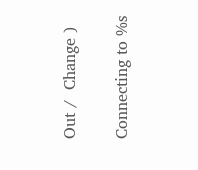Out /  Change )

Connecting to %s